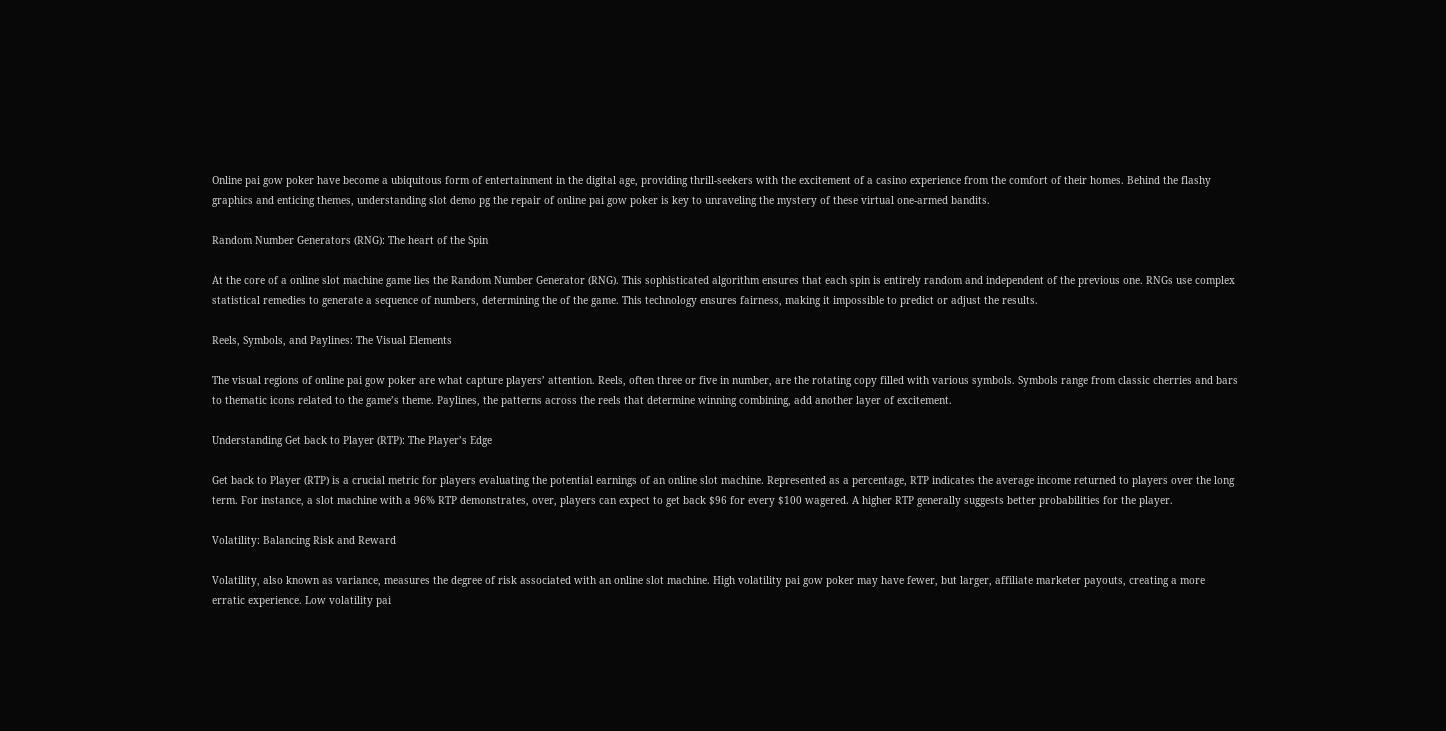Online pai gow poker have become a ubiquitous form of entertainment in the digital age, providing thrill-seekers with the excitement of a casino experience from the comfort of their homes. Behind the flashy graphics and enticing themes, understanding slot demo pg the repair of online pai gow poker is key to unraveling the mystery of these virtual one-armed bandits.

Random Number Generators (RNG): The heart of the Spin

At the core of a online slot machine game lies the Random Number Generator (RNG). This sophisticated algorithm ensures that each spin is entirely random and independent of the previous one. RNGs use complex statistical remedies to generate a sequence of numbers, determining the of the game. This technology ensures fairness, making it impossible to predict or adjust the results.

Reels, Symbols, and Paylines: The Visual Elements

The visual regions of online pai gow poker are what capture players’ attention. Reels, often three or five in number, are the rotating copy filled with various symbols. Symbols range from classic cherries and bars to thematic icons related to the game’s theme. Paylines, the patterns across the reels that determine winning combining, add another layer of excitement.

Understanding Get back to Player (RTP): The Player’s Edge

Get back to Player (RTP) is a crucial metric for players evaluating the potential earnings of an online slot machine. Represented as a percentage, RTP indicates the average income returned to players over the long term. For instance, a slot machine with a 96% RTP demonstrates, over, players can expect to get back $96 for every $100 wagered. A higher RTP generally suggests better probabilities for the player.

Volatility: Balancing Risk and Reward

Volatility, also known as variance, measures the degree of risk associated with an online slot machine. High volatility pai gow poker may have fewer, but larger, affiliate marketer payouts, creating a more erratic experience. Low volatility pai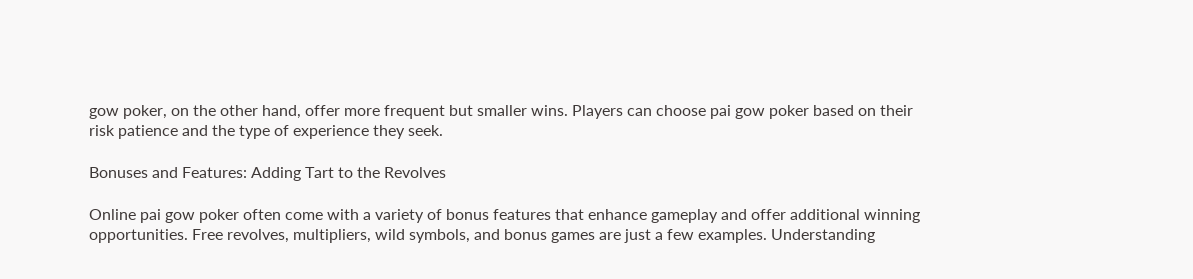gow poker, on the other hand, offer more frequent but smaller wins. Players can choose pai gow poker based on their risk patience and the type of experience they seek.

Bonuses and Features: Adding Tart to the Revolves

Online pai gow poker often come with a variety of bonus features that enhance gameplay and offer additional winning opportunities. Free revolves, multipliers, wild symbols, and bonus games are just a few examples. Understanding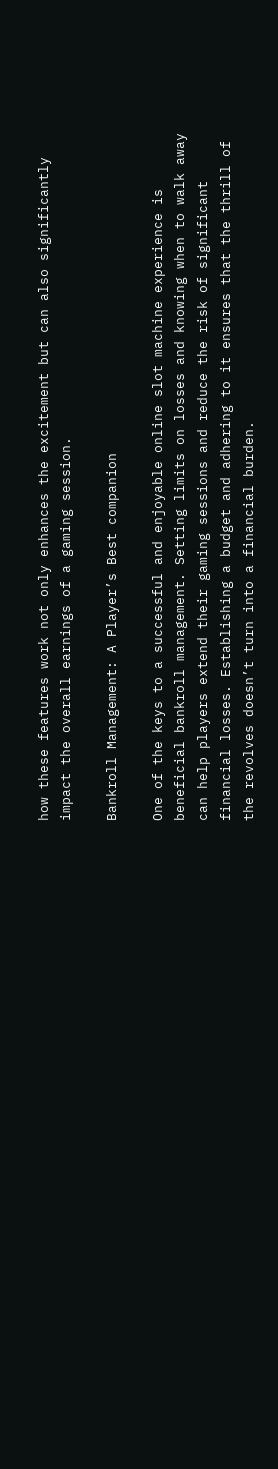how these features work not only enhances the excitement but can also significantly impact the overall earnings of a gaming session.

Bankroll Management: A Player’s Best companion

One of the keys to a successful and enjoyable online slot machine experience is beneficial bankroll management. Setting limits on losses and knowing when to walk away can help players extend their gaming sessions and reduce the risk of significant financial losses. Establishing a budget and adhering to it ensures that the thrill of the revolves doesn’t turn into a financial burden.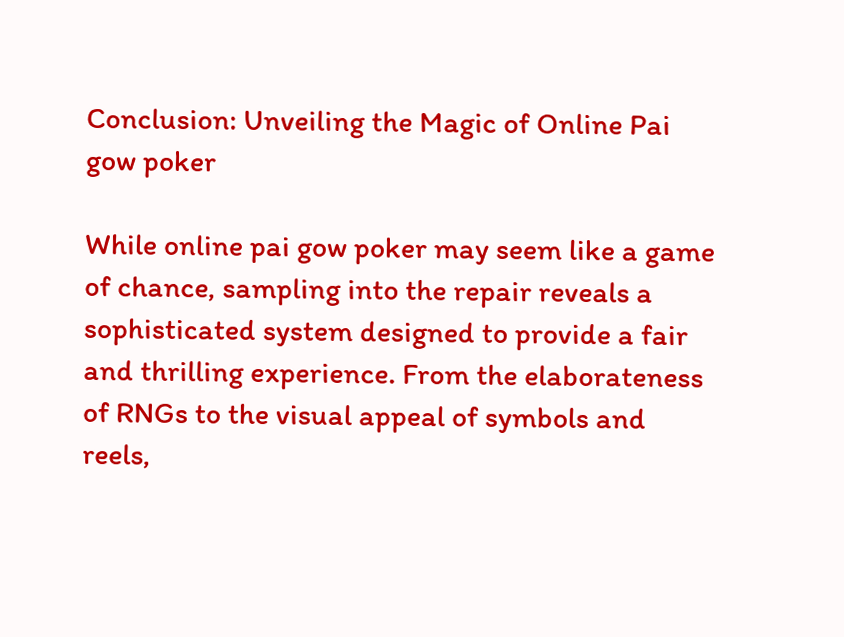Conclusion: Unveiling the Magic of Online Pai gow poker

While online pai gow poker may seem like a game of chance, sampling into the repair reveals a sophisticated system designed to provide a fair and thrilling experience. From the elaborateness of RNGs to the visual appeal of symbols and reels,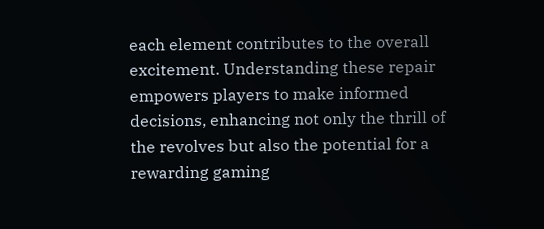each element contributes to the overall excitement. Understanding these repair empowers players to make informed decisions, enhancing not only the thrill of the revolves but also the potential for a rewarding gaming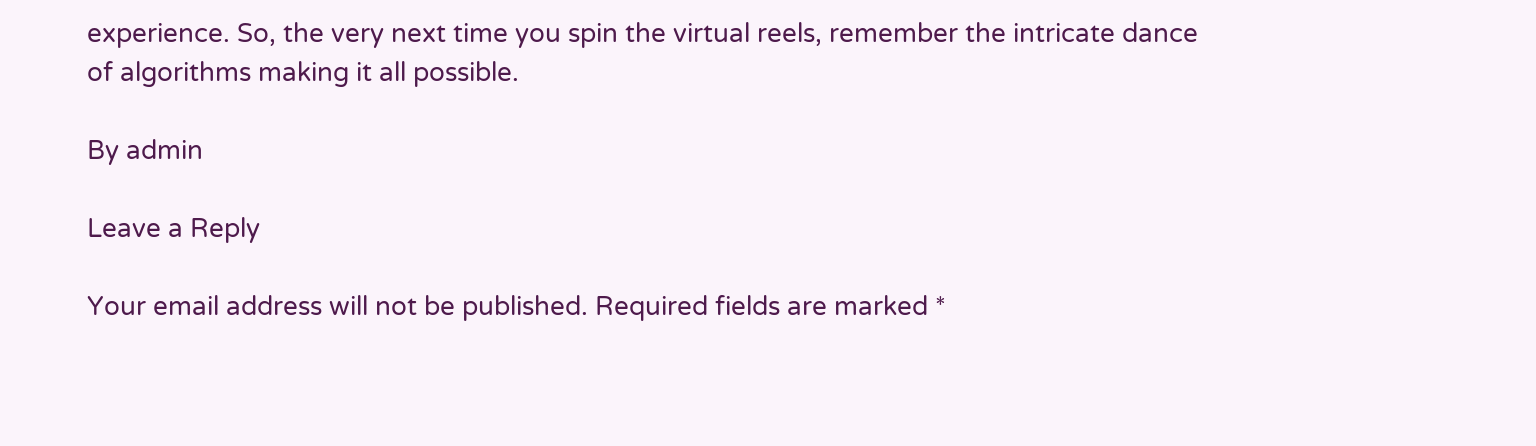experience. So, the very next time you spin the virtual reels, remember the intricate dance of algorithms making it all possible.

By admin

Leave a Reply

Your email address will not be published. Required fields are marked *